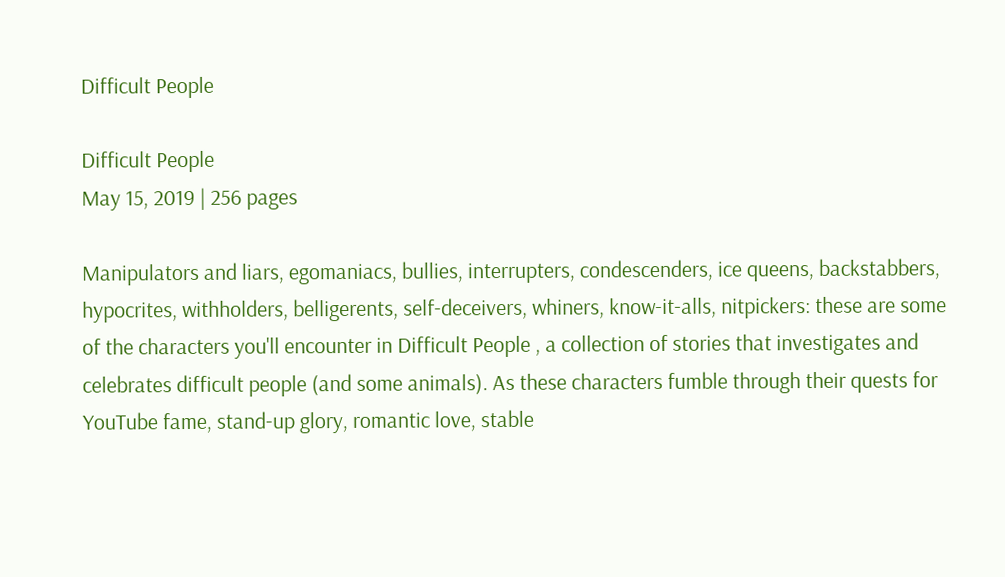Difficult People

Difficult People
May 15, 2019 | 256 pages

Manipulators and liars, egomaniacs, bullies, interrupters, condescenders, ice queens, backstabbers, hypocrites, withholders, belligerents, self-deceivers, whiners, know-it-alls, nitpickers: these are some of the characters you'll encounter in Difficult People , a collection of stories that investigates and celebrates difficult people (and some animals). As these characters fumble through their quests for YouTube fame, stand-up glory, romantic love, stable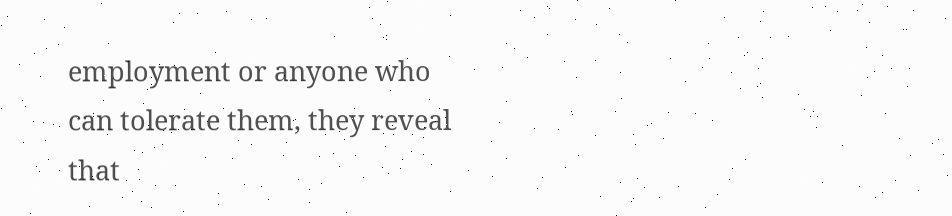employment or anyone who can tolerate them, they reveal that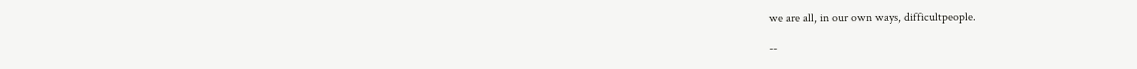we are all, in our own ways, difficultpeople.

--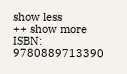show less
++ show more
ISBN: 9780889713390